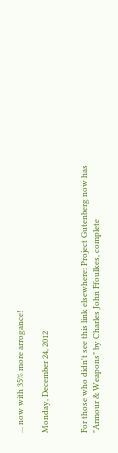... now with 35% more arrogance!

Monday, December 24, 2012


For those who didn't see this link elsewhere: Project Gutenberg now has "Armour & Weapons" by Charles John Ffoulkes, complete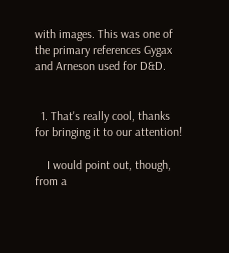with images. This was one of the primary references Gygax and Arneson used for D&D.


  1. That's really cool, thanks for bringing it to our attention!

    I would point out, though, from a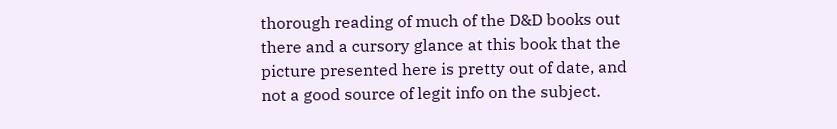thorough reading of much of the D&D books out there and a cursory glance at this book that the picture presented here is pretty out of date, and not a good source of legit info on the subject.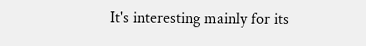It's interesting mainly for its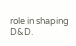role in shaping D&D.